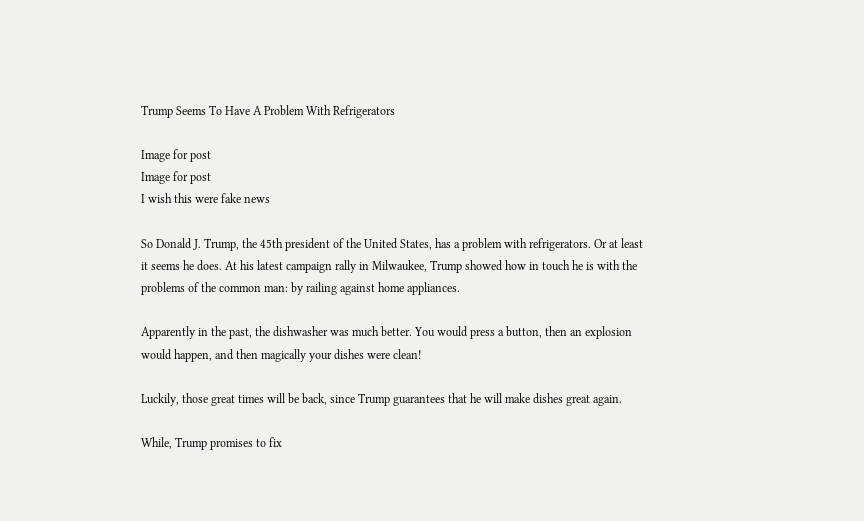Trump Seems To Have A Problem With Refrigerators

Image for post
Image for post
I wish this were fake news

So Donald J. Trump, the 45th president of the United States, has a problem with refrigerators. Or at least it seems he does. At his latest campaign rally in Milwaukee, Trump showed how in touch he is with the problems of the common man: by railing against home appliances.

Apparently in the past, the dishwasher was much better. You would press a button, then an explosion would happen, and then magically your dishes were clean!

Luckily, those great times will be back, since Trump guarantees that he will make dishes great again.

While, Trump promises to fix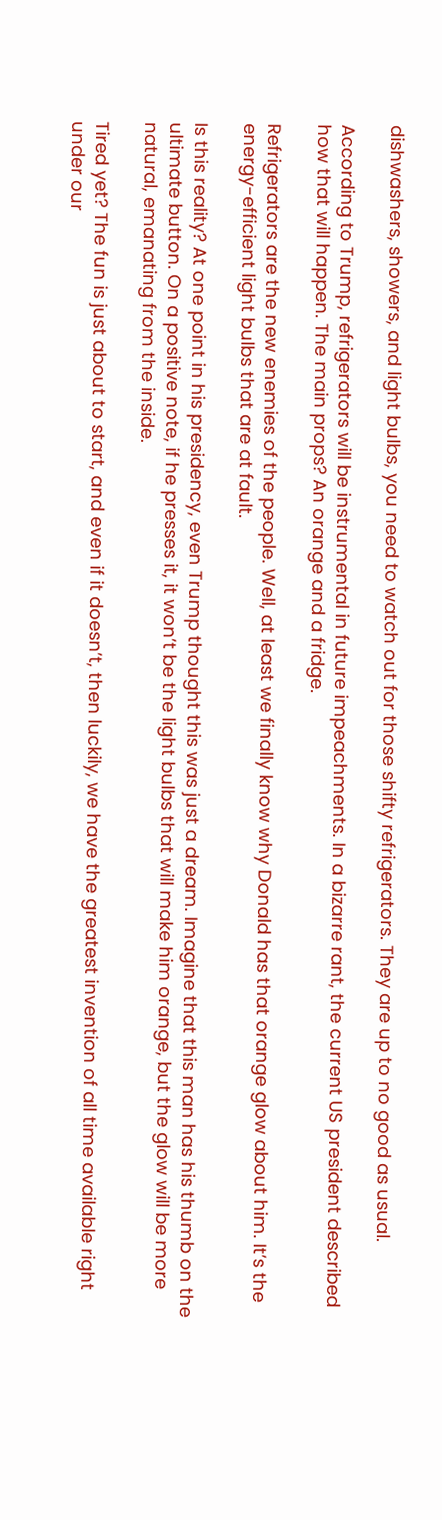dishwashers, showers, and light bulbs, you need to watch out for those shifty refrigerators. They are up to no good as usual.

According to Trump, refrigerators will be instrumental in future impeachments. In a bizarre rant, the current US president described how that will happen. The main props? An orange and a fridge.

Refrigerators are the new enemies of the people. Well, at least we finally know why Donald has that orange glow about him. It’s the energy-efficient light bulbs that are at fault.

Is this reality? At one point in his presidency, even Trump thought this was just a dream. Imagine that this man has his thumb on the ultimate button. On a positive note, if he presses it, it won’t be the light bulbs that will make him orange, but the glow will be more natural, emanating from the inside.

Tired yet? The fun is just about to start, and even if it doesn’t, then luckily, we have the greatest invention of all time available right under our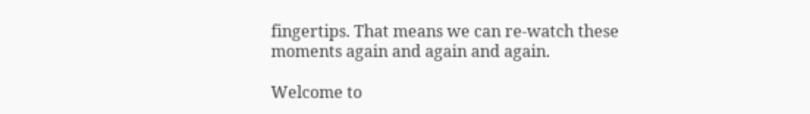fingertips. That means we can re-watch these moments again and again and again.

Welcome to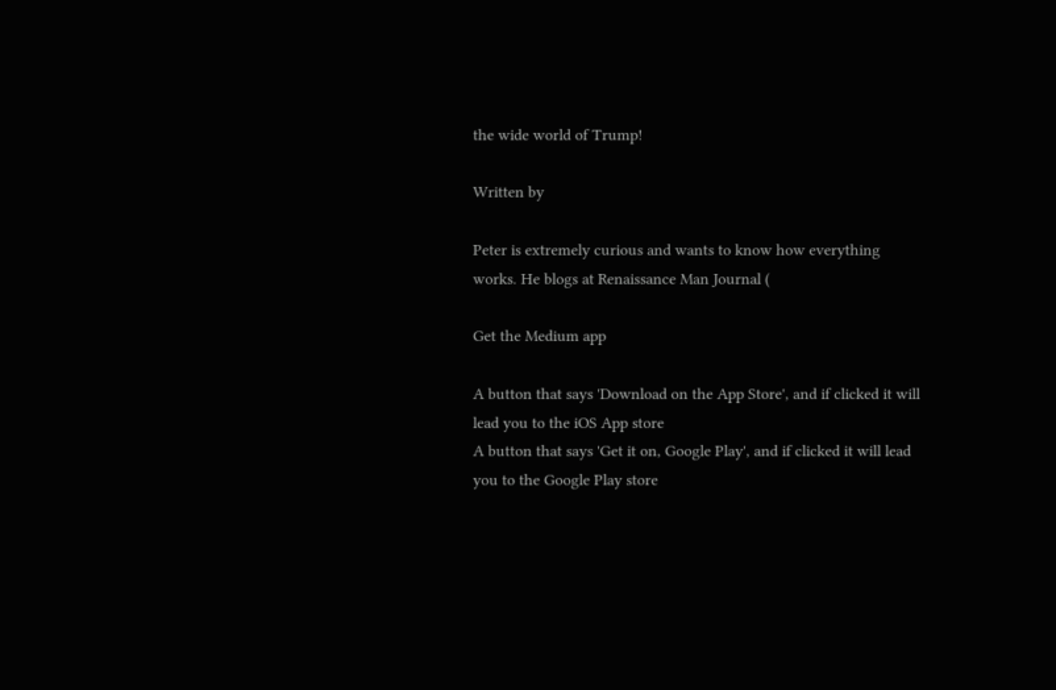the wide world of Trump!

Written by

Peter is extremely curious and wants to know how everything works. He blogs at Renaissance Man Journal (

Get the Medium app

A button that says 'Download on the App Store', and if clicked it will lead you to the iOS App store
A button that says 'Get it on, Google Play', and if clicked it will lead you to the Google Play store